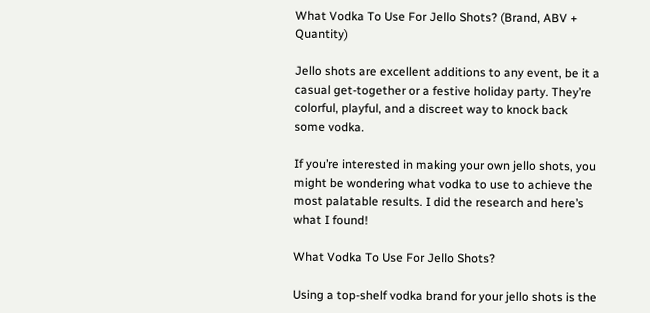What Vodka To Use For Jello Shots? (Brand, ABV + Quantity)

Jello shots are excellent additions to any event, be it a casual get-together or a festive holiday party. They’re colorful, playful, and a discreet way to knock back some vodka.

If you’re interested in making your own jello shots, you might be wondering what vodka to use to achieve the most palatable results. I did the research and here’s what I found!

What Vodka To Use For Jello Shots?

Using a top-shelf vodka brand for your jello shots is the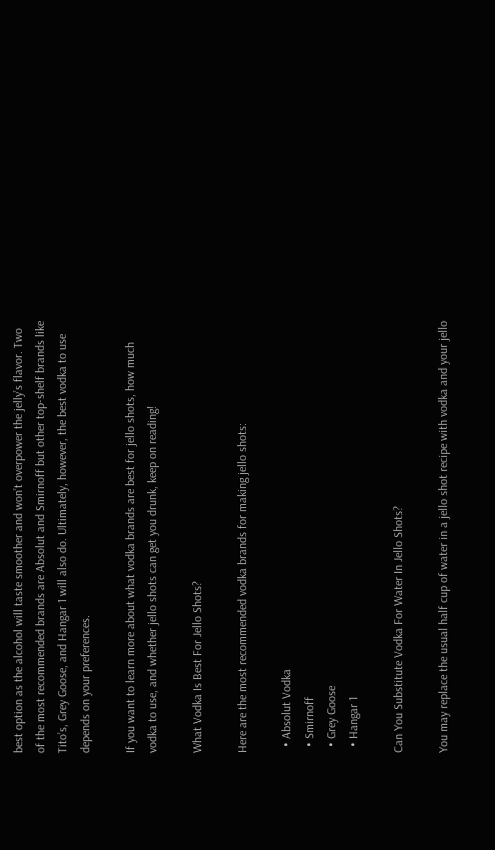best option as the alcohol will taste smoother and won’t overpower the jelly’s flavor. Two of the most recommended brands are Absolut and Smirnoff but other top-shelf brands like Tito’s, Grey Goose, and Hangar 1 will also do. Ultimately, however, the best vodka to use depends on your preferences.

If you want to learn more about what vodka brands are best for jello shots, how much vodka to use, and whether jello shots can get you drunk, keep on reading!

What Vodka Is Best For Jello Shots?

Here are the most recommended vodka brands for making jello shots:

  • Absolut Vodka
  • Smirnoff
  • Grey Goose
  • Hangar 1

Can You Substitute Vodka For Water In Jello Shots?

You may replace the usual half cup of water in a jello shot recipe with vodka and your jello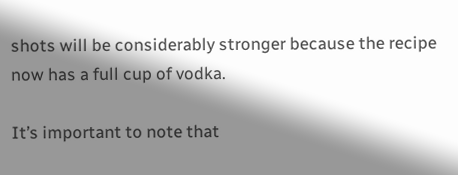shots will be considerably stronger because the recipe now has a full cup of vodka.

It’s important to note that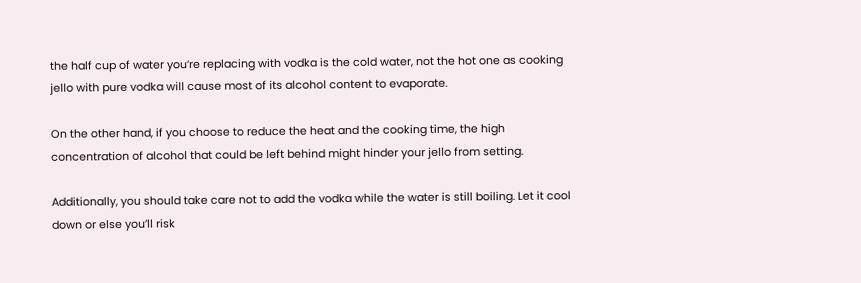the half cup of water you’re replacing with vodka is the cold water, not the hot one as cooking jello with pure vodka will cause most of its alcohol content to evaporate.

On the other hand, if you choose to reduce the heat and the cooking time, the high concentration of alcohol that could be left behind might hinder your jello from setting.

Additionally, you should take care not to add the vodka while the water is still boiling. Let it cool down or else you’ll risk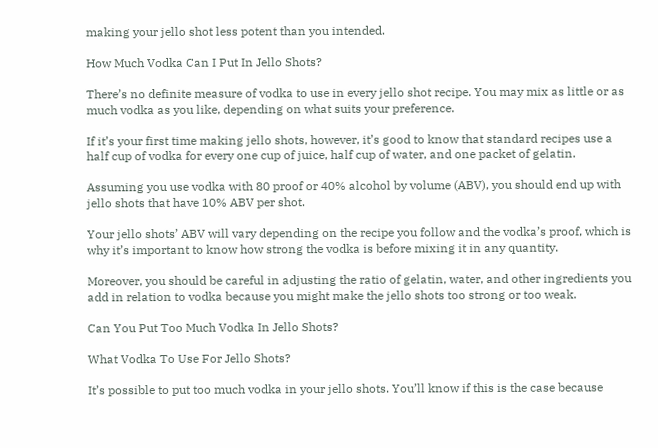making your jello shot less potent than you intended.

How Much Vodka Can I Put In Jello Shots?

There’s no definite measure of vodka to use in every jello shot recipe. You may mix as little or as much vodka as you like, depending on what suits your preference.

If it’s your first time making jello shots, however, it’s good to know that standard recipes use a half cup of vodka for every one cup of juice, half cup of water, and one packet of gelatin.

Assuming you use vodka with 80 proof or 40% alcohol by volume (ABV), you should end up with jello shots that have 10% ABV per shot.

Your jello shots’ ABV will vary depending on the recipe you follow and the vodka’s proof, which is why it’s important to know how strong the vodka is before mixing it in any quantity.

Moreover, you should be careful in adjusting the ratio of gelatin, water, and other ingredients you add in relation to vodka because you might make the jello shots too strong or too weak.

Can You Put Too Much Vodka In Jello Shots?

What Vodka To Use For Jello Shots?

It’s possible to put too much vodka in your jello shots. You’ll know if this is the case because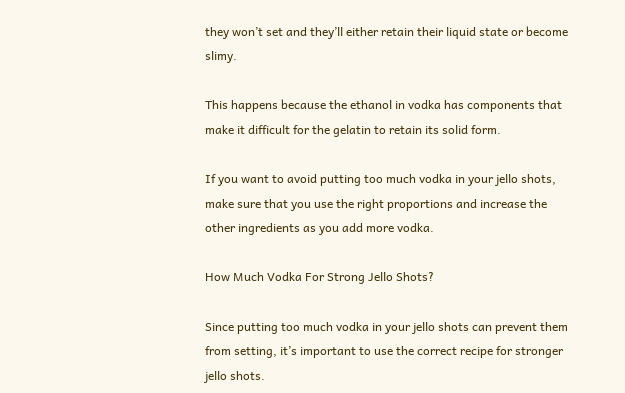they won’t set and they’ll either retain their liquid state or become slimy.

This happens because the ethanol in vodka has components that make it difficult for the gelatin to retain its solid form.

If you want to avoid putting too much vodka in your jello shots, make sure that you use the right proportions and increase the other ingredients as you add more vodka.

How Much Vodka For Strong Jello Shots?

Since putting too much vodka in your jello shots can prevent them from setting, it’s important to use the correct recipe for stronger jello shots.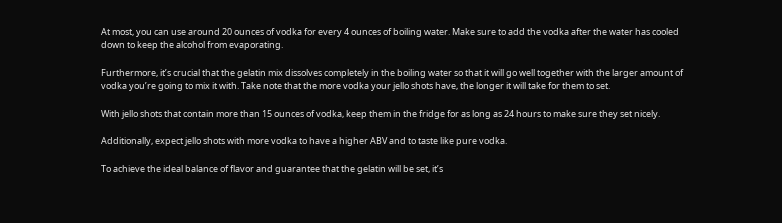At most, you can use around 20 ounces of vodka for every 4 ounces of boiling water. Make sure to add the vodka after the water has cooled down to keep the alcohol from evaporating.

Furthermore, it’s crucial that the gelatin mix dissolves completely in the boiling water so that it will go well together with the larger amount of vodka you’re going to mix it with. Take note that the more vodka your jello shots have, the longer it will take for them to set.

With jello shots that contain more than 15 ounces of vodka, keep them in the fridge for as long as 24 hours to make sure they set nicely.

Additionally, expect jello shots with more vodka to have a higher ABV and to taste like pure vodka.

To achieve the ideal balance of flavor and guarantee that the gelatin will be set, it’s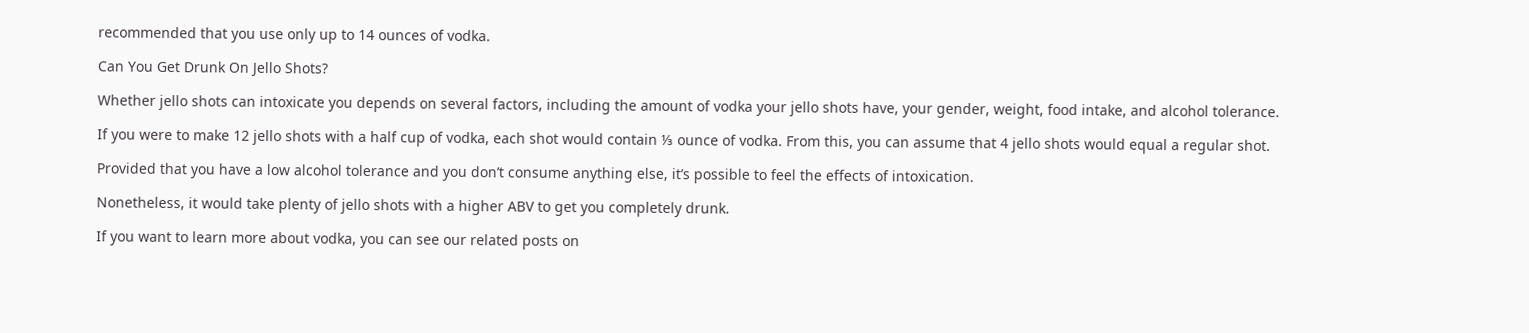recommended that you use only up to 14 ounces of vodka.

Can You Get Drunk On Jello Shots?

Whether jello shots can intoxicate you depends on several factors, including the amount of vodka your jello shots have, your gender, weight, food intake, and alcohol tolerance.

If you were to make 12 jello shots with a half cup of vodka, each shot would contain ⅓ ounce of vodka. From this, you can assume that 4 jello shots would equal a regular shot.

Provided that you have a low alcohol tolerance and you don’t consume anything else, it’s possible to feel the effects of intoxication.

Nonetheless, it would take plenty of jello shots with a higher ABV to get you completely drunk.

If you want to learn more about vodka, you can see our related posts on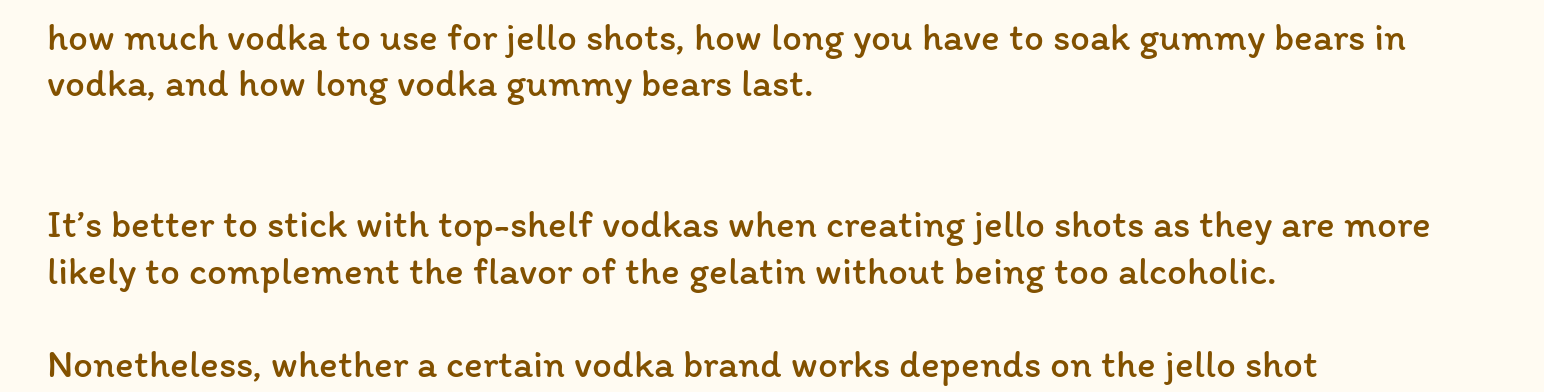how much vodka to use for jello shots, how long you have to soak gummy bears in vodka, and how long vodka gummy bears last.


It’s better to stick with top-shelf vodkas when creating jello shots as they are more likely to complement the flavor of the gelatin without being too alcoholic.

Nonetheless, whether a certain vodka brand works depends on the jello shot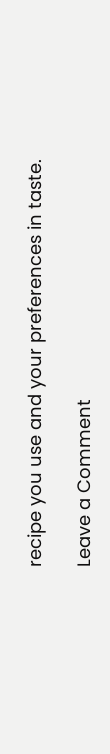recipe you use and your preferences in taste.

Leave a Comment